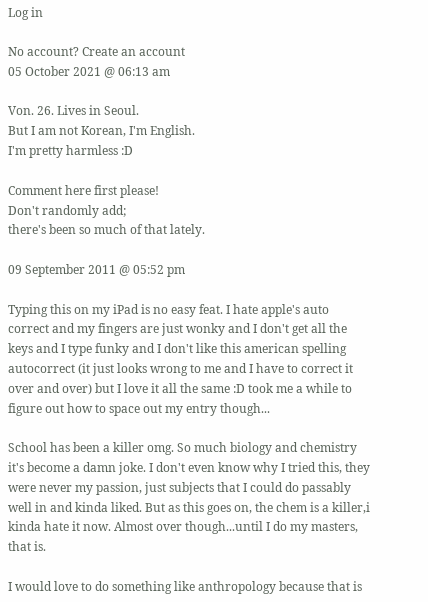Log in

No account? Create an account
05 October 2021 @ 06:13 am

Von. 26. Lives in Seoul.
But I am not Korean, I'm English.
I'm pretty harmless :D

Comment here first please!
Don't randomly add;
there's been so much of that lately.

09 September 2011 @ 05:52 pm

Typing this on my iPad is no easy feat. I hate apple's auto correct and my fingers are just wonky and I don't get all the keys and I type funky and I don't like this american spelling autocorrect (it just looks wrong to me and I have to correct it over and over) but I love it all the same :D took me a while to figure out how to space out my entry though...

School has been a killer omg. So much biology and chemistry it's become a damn joke. I don't even know why I tried this, they were never my passion, just subjects that I could do passably well in and kinda liked. But as this goes on, the chem is a killer,i kinda hate it now. Almost over though...until I do my masters, that is.

I would love to do something like anthropology because that is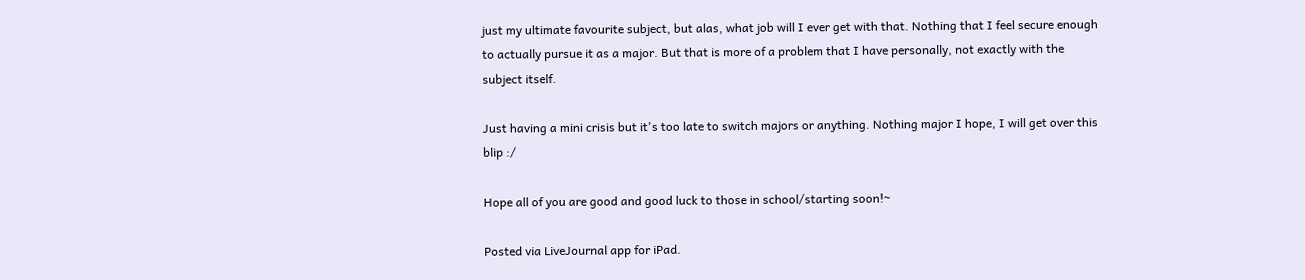just my ultimate favourite subject, but alas, what job will I ever get with that. Nothing that I feel secure enough to actually pursue it as a major. But that is more of a problem that I have personally, not exactly with the subject itself.

Just having a mini crisis but it's too late to switch majors or anything. Nothing major I hope, I will get over this blip :/

Hope all of you are good and good luck to those in school/starting soon!~

Posted via LiveJournal app for iPad.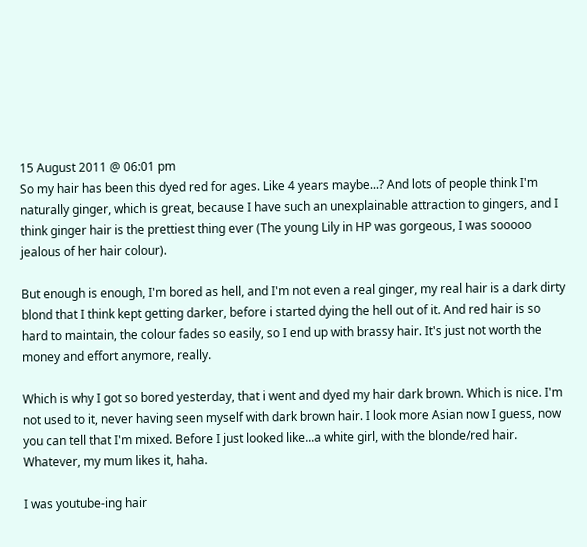15 August 2011 @ 06:01 pm
So my hair has been this dyed red for ages. Like 4 years maybe...? And lots of people think I'm naturally ginger, which is great, because I have such an unexplainable attraction to gingers, and I think ginger hair is the prettiest thing ever (The young Lily in HP was gorgeous, I was sooooo jealous of her hair colour).

But enough is enough, I'm bored as hell, and I'm not even a real ginger, my real hair is a dark dirty blond that I think kept getting darker, before i started dying the hell out of it. And red hair is so hard to maintain, the colour fades so easily, so I end up with brassy hair. It's just not worth the money and effort anymore, really.

Which is why I got so bored yesterday, that i went and dyed my hair dark brown. Which is nice. I'm not used to it, never having seen myself with dark brown hair. I look more Asian now I guess, now you can tell that I'm mixed. Before I just looked like...a white girl, with the blonde/red hair. Whatever, my mum likes it, haha.

I was youtube-ing hair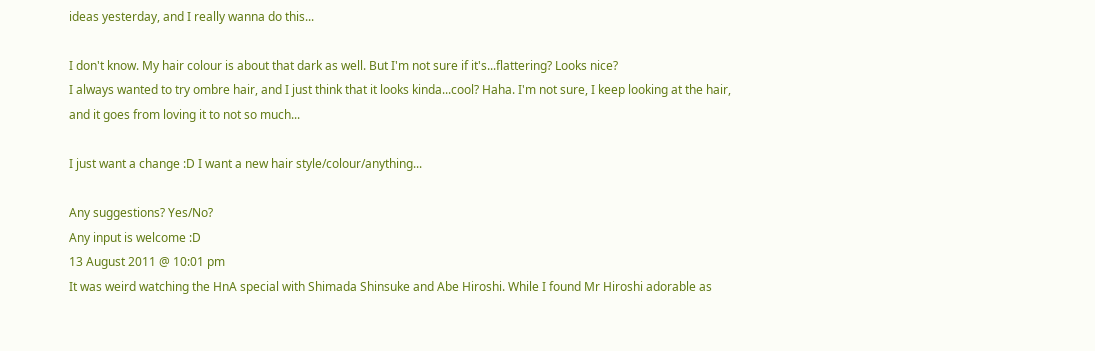ideas yesterday, and I really wanna do this...

I don't know. My hair colour is about that dark as well. But I'm not sure if it's...flattering? Looks nice?
I always wanted to try ombre hair, and I just think that it looks kinda...cool? Haha. I'm not sure, I keep looking at the hair, and it goes from loving it to not so much...

I just want a change :D I want a new hair style/colour/anything...

Any suggestions? Yes/No?
Any input is welcome :D
13 August 2011 @ 10:01 pm
It was weird watching the HnA special with Shimada Shinsuke and Abe Hiroshi. While I found Mr Hiroshi adorable as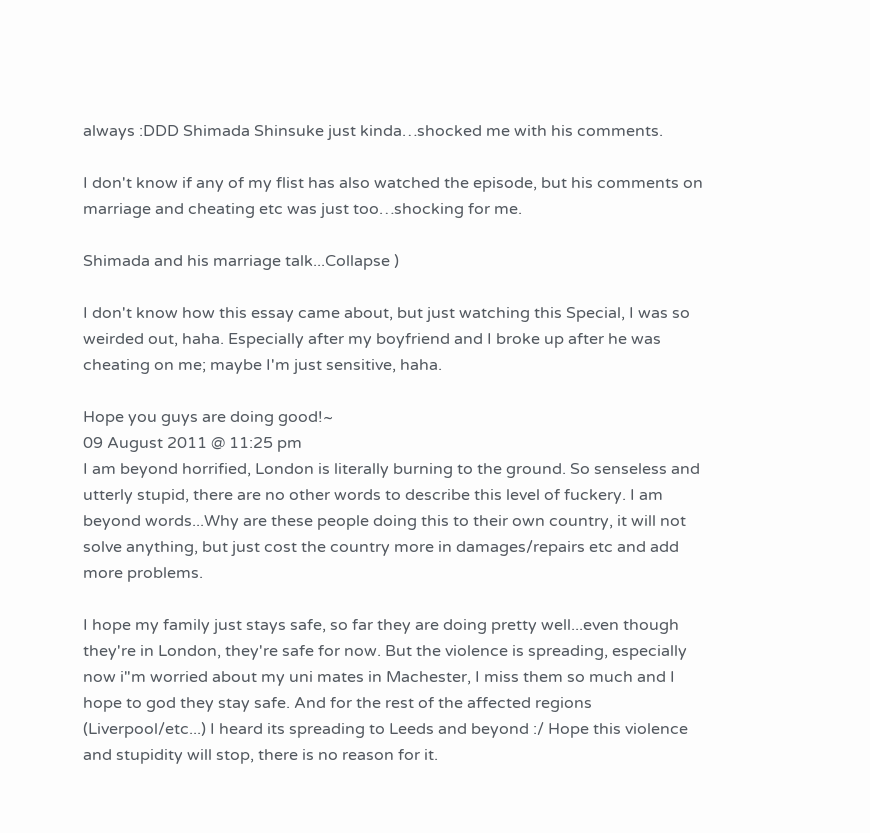always :DDD Shimada Shinsuke just kinda…shocked me with his comments.

I don't know if any of my flist has also watched the episode, but his comments on marriage and cheating etc was just too…shocking for me.

Shimada and his marriage talk...Collapse )

I don't know how this essay came about, but just watching this Special, I was so weirded out, haha. Especially after my boyfriend and I broke up after he was cheating on me; maybe I'm just sensitive, haha.

Hope you guys are doing good!~
09 August 2011 @ 11:25 pm
I am beyond horrified, London is literally burning to the ground. So senseless and utterly stupid, there are no other words to describe this level of fuckery. I am beyond words...Why are these people doing this to their own country, it will not solve anything, but just cost the country more in damages/repairs etc and add more problems.

I hope my family just stays safe, so far they are doing pretty well...even though they're in London, they're safe for now. But the violence is spreading, especially now i"m worried about my uni mates in Machester, I miss them so much and I hope to god they stay safe. And for the rest of the affected regions (Liverpool/etc...) I heard its spreading to Leeds and beyond :/ Hope this violence and stupidity will stop, there is no reason for it.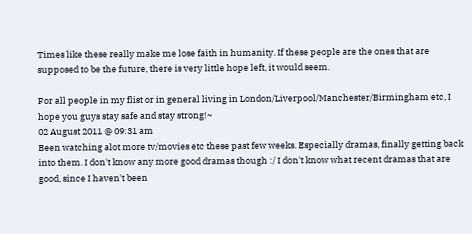Times like these really make me lose faith in humanity. If these people are the ones that are supposed to be the future, there is very little hope left, it would seem.

For all people in my flist or in general living in London/Liverpool/Manchester/Birmingham etc, I hope you guys stay safe and stay strong!~
02 August 2011 @ 09:31 am
Been watching alot more tv/movies etc these past few weeks. Especially dramas, finally getting back into them. I don't know any more good dramas though :/ I don't know what recent dramas that are good, since I haven't been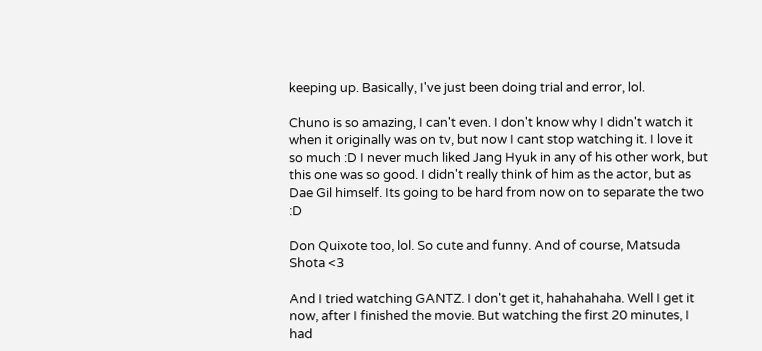keeping up. Basically, I've just been doing trial and error, lol.

Chuno is so amazing, I can't even. I don't know why I didn't watch it when it originally was on tv, but now I cant stop watching it. I love it so much :D I never much liked Jang Hyuk in any of his other work, but this one was so good. I didn't really think of him as the actor, but as Dae Gil himself. Its going to be hard from now on to separate the two :D

Don Quixote too, lol. So cute and funny. And of course, Matsuda Shota <3

And I tried watching GANTZ. I don't get it, hahahahaha. Well I get it now, after I finished the movie. But watching the first 20 minutes, I had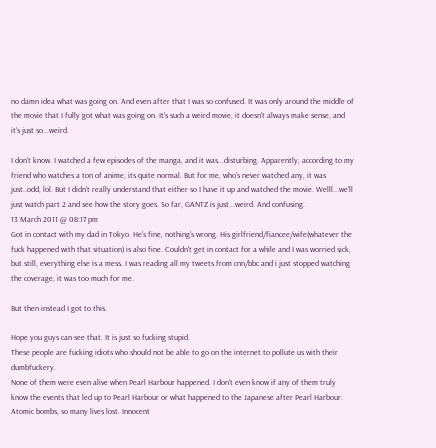no damn idea what was going on. And even after that I was so confused. It was only around the middle of the movie that I fully got what was going on. It's such a weird movie, it doesn't always make sense, and it's just so...weird.

I don't know. I watched a few episodes of the manga, and it was...disturbing. Apparently, according to my friend who watches a ton of anime, its quite normal. But for me, who's never watched any, it was just..odd, lol. But I didn't really understand that either so I have it up and watched the movie. Welll...we'll just watch part 2 and see how the story goes. So far, GANTZ is just...weird. And confusing.
13 March 2011 @ 08:17 pm
Got in contact with my dad in Tokyo. He's fine, nothing's wrong. His girlfriend/fiancee/wife(whatever the fuck happened with that situation) is also fine. Couldn't get in contact for a while and I was worried sick, but still, everything else is a mess. I was reading all my tweets from cnn/bbc and i just stopped watching the coverage, it was too much for me.

But then instead I got to this.

Hope you guys can see that. It is just so fucking stupid.
These people are fucking idiots who should not be able to go on the internet to pollute us with their dumbfuckery.
None of them were even alive when Pearl Harbour happened. I don't even know if any of them truly know the events that led up to Pearl Harbour or what happened to the Japanese after Pearl Harbour. Atomic bombs, so many lives lost. Innocent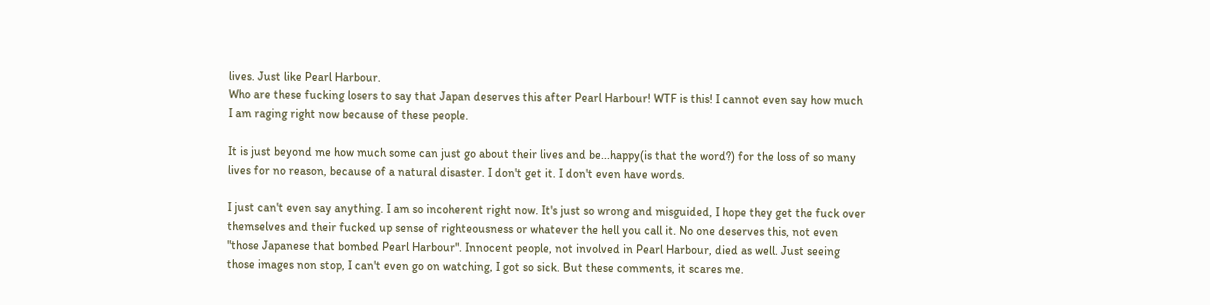lives. Just like Pearl Harbour.
Who are these fucking losers to say that Japan deserves this after Pearl Harbour! WTF is this! I cannot even say how much I am raging right now because of these people.

It is just beyond me how much some can just go about their lives and be...happy(is that the word?) for the loss of so many lives for no reason, because of a natural disaster. I don't get it. I don't even have words.

I just can't even say anything. I am so incoherent right now. It's just so wrong and misguided, I hope they get the fuck over themselves and their fucked up sense of righteousness or whatever the hell you call it. No one deserves this, not even "those Japanese that bombed Pearl Harbour". Innocent people, not involved in Pearl Harbour, died as well. Just seeing those images non stop, I can't even go on watching, I got so sick. But these comments, it scares me.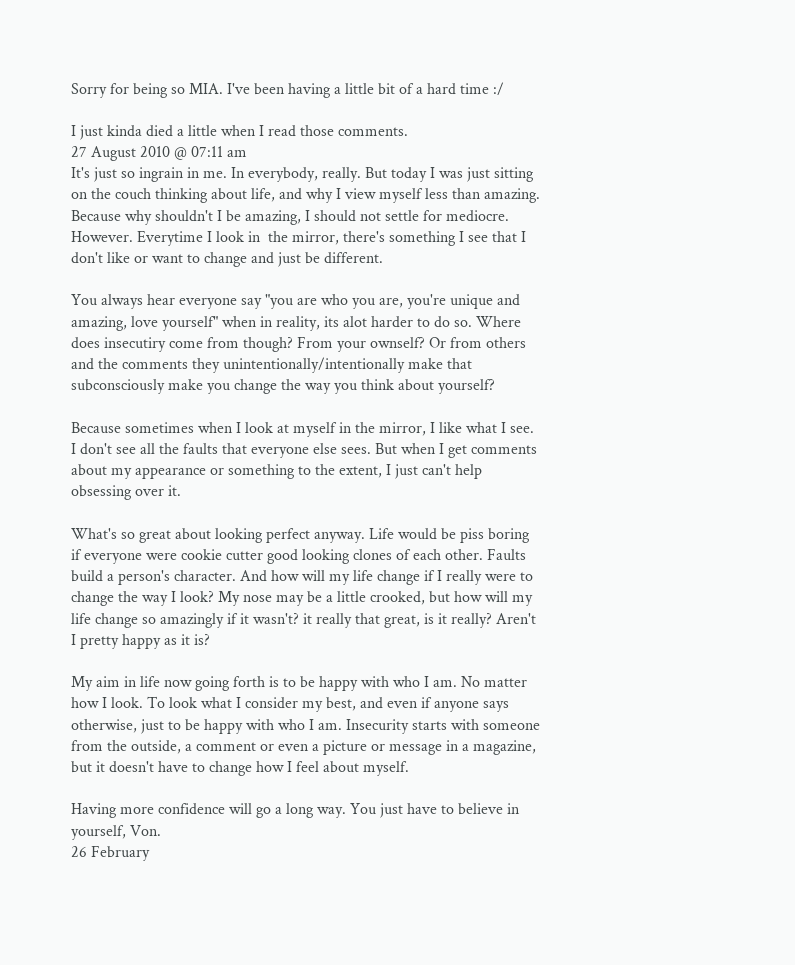Sorry for being so MIA. I've been having a little bit of a hard time :/

I just kinda died a little when I read those comments.
27 August 2010 @ 07:11 am
It's just so ingrain in me. In everybody, really. But today I was just sitting on the couch thinking about life, and why I view myself less than amazing. Because why shouldn't I be amazing, I should not settle for mediocre. However. Everytime I look in  the mirror, there's something I see that I don't like or want to change and just be different.

You always hear everyone say "you are who you are, you're unique and amazing, love yourself" when in reality, its alot harder to do so. Where does insecutiry come from though? From your ownself? Or from others and the comments they unintentionally/intentionally make that subconsciously make you change the way you think about yourself?

Because sometimes when I look at myself in the mirror, I like what I see. I don't see all the faults that everyone else sees. But when I get comments about my appearance or something to the extent, I just can't help obsessing over it.

What's so great about looking perfect anyway. Life would be piss boring if everyone were cookie cutter good looking clones of each other. Faults build a person's character. And how will my life change if I really were to change the way I look? My nose may be a little crooked, but how will my life change so amazingly if it wasn't? it really that great, is it really? Aren't I pretty happy as it is?

My aim in life now going forth is to be happy with who I am. No matter how I look. To look what I consider my best, and even if anyone says otherwise, just to be happy with who I am. Insecurity starts with someone from the outside, a comment or even a picture or message in a magazine, but it doesn't have to change how I feel about myself.

Having more confidence will go a long way. You just have to believe in yourself, Von.
26 February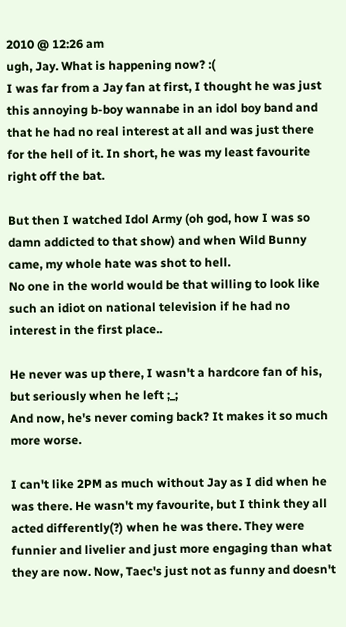2010 @ 12:26 am
ugh, Jay. What is happening now? :(
I was far from a Jay fan at first, I thought he was just this annoying b-boy wannabe in an idol boy band and that he had no real interest at all and was just there for the hell of it. In short, he was my least favourite right off the bat.

But then I watched Idol Army (oh god, how I was so damn addicted to that show) and when Wild Bunny came, my whole hate was shot to hell.
No one in the world would be that willing to look like such an idiot on national television if he had no interest in the first place..

He never was up there, I wasn't a hardcore fan of his, but seriously when he left ;_;
And now, he's never coming back? It makes it so much more worse.

I can't like 2PM as much without Jay as I did when he was there. He wasn't my favourite, but I think they all acted differently(?) when he was there. They were funnier and livelier and just more engaging than what they are now. Now, Taec's just not as funny and doesn't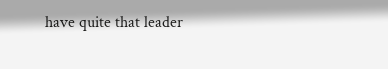have quite that leader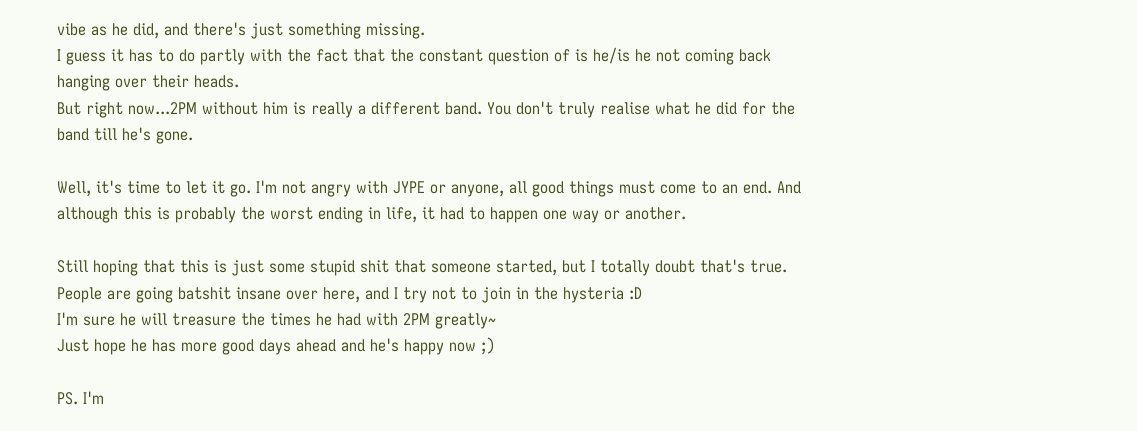vibe as he did, and there's just something missing.
I guess it has to do partly with the fact that the constant question of is he/is he not coming back hanging over their heads.
But right now...2PM without him is really a different band. You don't truly realise what he did for the band till he's gone.

Well, it's time to let it go. I'm not angry with JYPE or anyone, all good things must come to an end. And although this is probably the worst ending in life, it had to happen one way or another.

Still hoping that this is just some stupid shit that someone started, but I totally doubt that's true. People are going batshit insane over here, and I try not to join in the hysteria :D
I'm sure he will treasure the times he had with 2PM greatly~
Just hope he has more good days ahead and he's happy now ;)

PS. I'm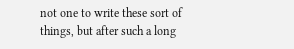not one to write these sort of things, but after such a long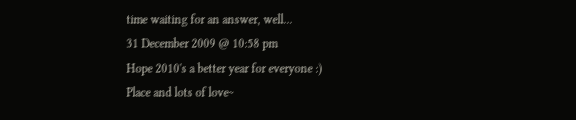time waiting for an answer, well...
31 December 2009 @ 10:58 pm
Hope 2010's a better year for everyone :)
Place and lots of love~